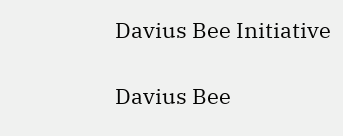Davius Bee Initiative

Davius Bee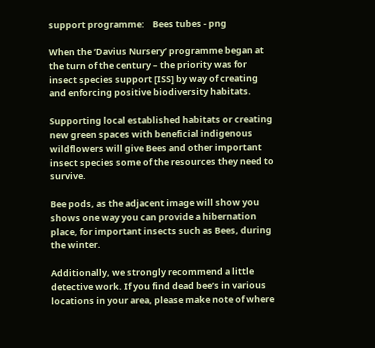support programme:    Bees tubes - png

When the ‘Davius Nursery’ programme began at the turn of the century – the priority was for insect species support [ISS] by way of creating and enforcing positive biodiversity habitats.

Supporting local established habitats or creating new green spaces with beneficial indigenous wildflowers will give Bees and other important insect species some of the resources they need to survive.

Bee pods, as the adjacent image will show you shows one way you can provide a hibernation place, for important insects such as Bees, during the winter.

Additionally, we strongly recommend a little detective work. If you find dead bee’s in various locations in your area, please make note of where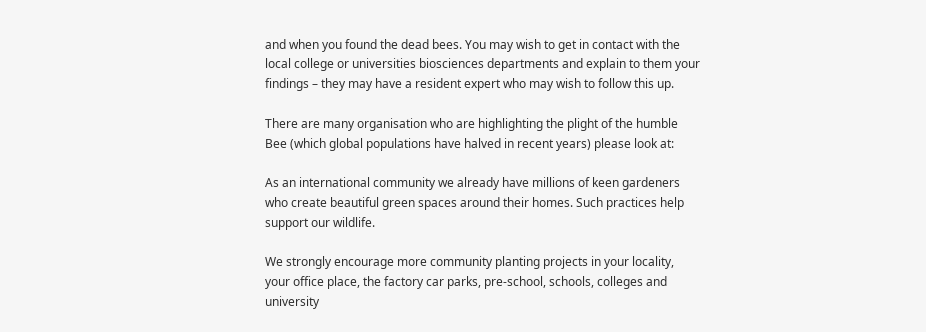and when you found the dead bees. You may wish to get in contact with the local college or universities biosciences departments and explain to them your findings – they may have a resident expert who may wish to follow this up.

There are many organisation who are highlighting the plight of the humble Bee (which global populations have halved in recent years) please look at:

As an international community we already have millions of keen gardeners who create beautiful green spaces around their homes. Such practices help support our wildlife.

We strongly encourage more community planting projects in your locality, your office place, the factory car parks, pre-school, schools, colleges and university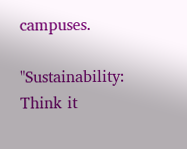campuses.

"Sustainability: Think it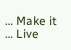… Make it … Live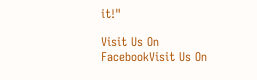it!"

Visit Us On FacebookVisit Us On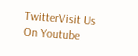TwitterVisit Us On Youtube